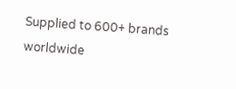Supplied to 600+ brands worldwide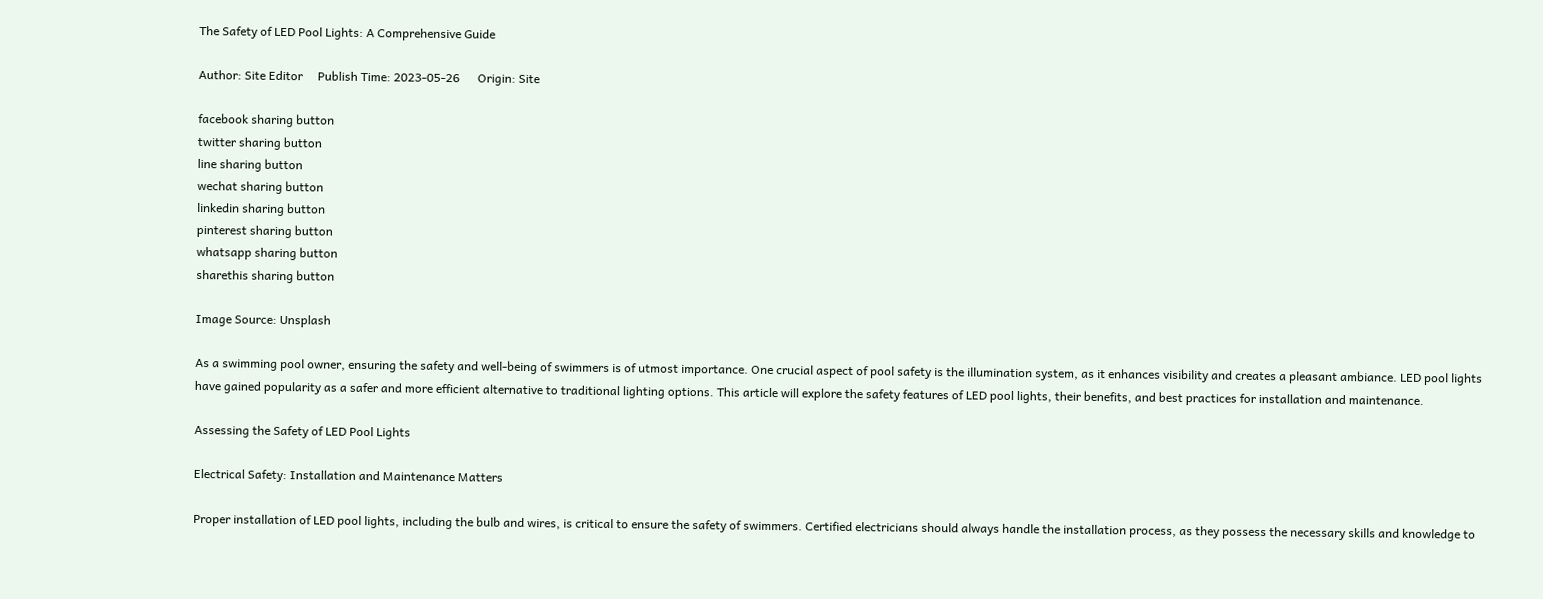The Safety of LED Pool Lights: A Comprehensive Guide

Author: Site Editor     Publish Time: 2023-05-26      Origin: Site

facebook sharing button
twitter sharing button
line sharing button
wechat sharing button
linkedin sharing button
pinterest sharing button
whatsapp sharing button
sharethis sharing button

Image Source: Unsplash

As a swimming pool owner, ensuring the safety and well-being of swimmers is of utmost importance. One crucial aspect of pool safety is the illumination system, as it enhances visibility and creates a pleasant ambiance. LED pool lights have gained popularity as a safer and more efficient alternative to traditional lighting options. This article will explore the safety features of LED pool lights, their benefits, and best practices for installation and maintenance.

Assessing the Safety of LED Pool Lights

Electrical Safety: Installation and Maintenance Matters

Proper installation of LED pool lights, including the bulb and wires, is critical to ensure the safety of swimmers. Certified electricians should always handle the installation process, as they possess the necessary skills and knowledge to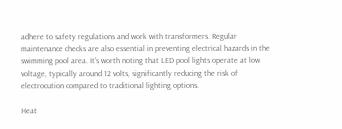adhere to safety regulations and work with transformers. Regular maintenance checks are also essential in preventing electrical hazards in the swimming pool area. It's worth noting that LED pool lights operate at low voltage, typically around 12 volts, significantly reducing the risk of electrocution compared to traditional lighting options.

Heat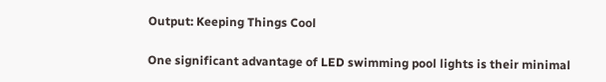Output: Keeping Things Cool

One significant advantage of LED swimming pool lights is their minimal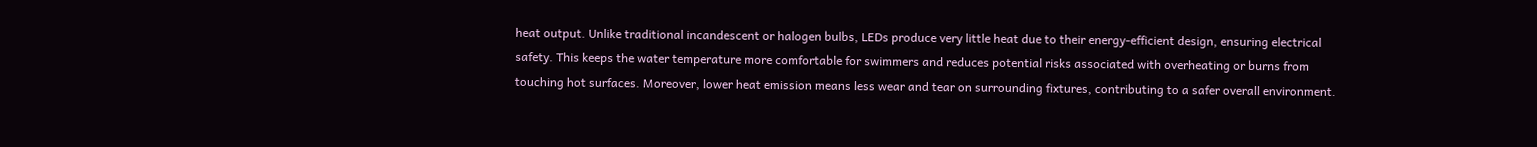heat output. Unlike traditional incandescent or halogen bulbs, LEDs produce very little heat due to their energy-efficient design, ensuring electrical safety. This keeps the water temperature more comfortable for swimmers and reduces potential risks associated with overheating or burns from touching hot surfaces. Moreover, lower heat emission means less wear and tear on surrounding fixtures, contributing to a safer overall environment.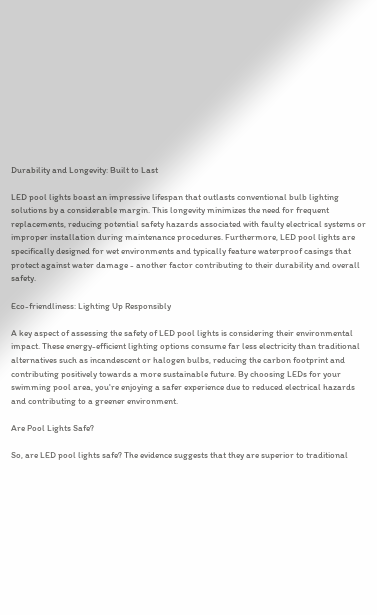Durability and Longevity: Built to Last

LED pool lights boast an impressive lifespan that outlasts conventional bulb lighting solutions by a considerable margin. This longevity minimizes the need for frequent replacements, reducing potential safety hazards associated with faulty electrical systems or improper installation during maintenance procedures. Furthermore, LED pool lights are specifically designed for wet environments and typically feature waterproof casings that protect against water damage - another factor contributing to their durability and overall safety.

Eco-friendliness: Lighting Up Responsibly

A key aspect of assessing the safety of LED pool lights is considering their environmental impact. These energy-efficient lighting options consume far less electricity than traditional alternatives such as incandescent or halogen bulbs, reducing the carbon footprint and contributing positively towards a more sustainable future. By choosing LEDs for your swimming pool area, you're enjoying a safer experience due to reduced electrical hazards and contributing to a greener environment.

Are Pool Lights Safe?

So, are LED pool lights safe? The evidence suggests that they are superior to traditional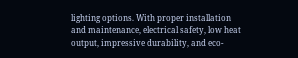lighting options. With proper installation and maintenance, electrical safety, low heat output, impressive durability, and eco-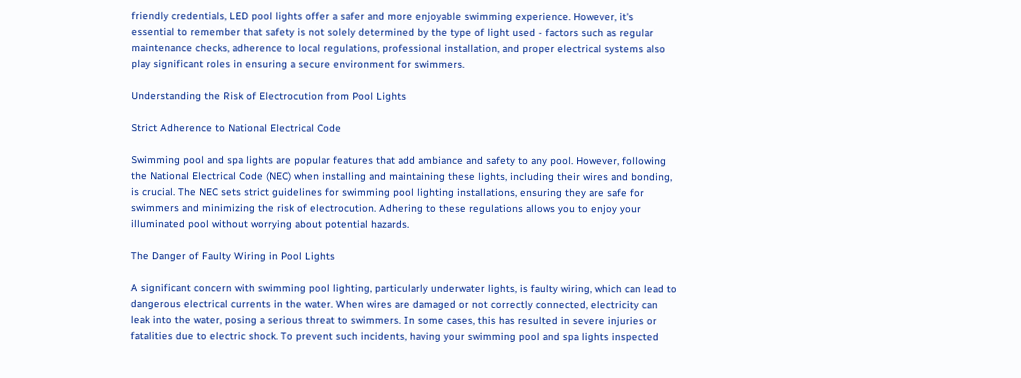friendly credentials, LED pool lights offer a safer and more enjoyable swimming experience. However, it's essential to remember that safety is not solely determined by the type of light used - factors such as regular maintenance checks, adherence to local regulations, professional installation, and proper electrical systems also play significant roles in ensuring a secure environment for swimmers.

Understanding the Risk of Electrocution from Pool Lights

Strict Adherence to National Electrical Code

Swimming pool and spa lights are popular features that add ambiance and safety to any pool. However, following the National Electrical Code (NEC) when installing and maintaining these lights, including their wires and bonding, is crucial. The NEC sets strict guidelines for swimming pool lighting installations, ensuring they are safe for swimmers and minimizing the risk of electrocution. Adhering to these regulations allows you to enjoy your illuminated pool without worrying about potential hazards.

The Danger of Faulty Wiring in Pool Lights

A significant concern with swimming pool lighting, particularly underwater lights, is faulty wiring, which can lead to dangerous electrical currents in the water. When wires are damaged or not correctly connected, electricity can leak into the water, posing a serious threat to swimmers. In some cases, this has resulted in severe injuries or fatalities due to electric shock. To prevent such incidents, having your swimming pool and spa lights inspected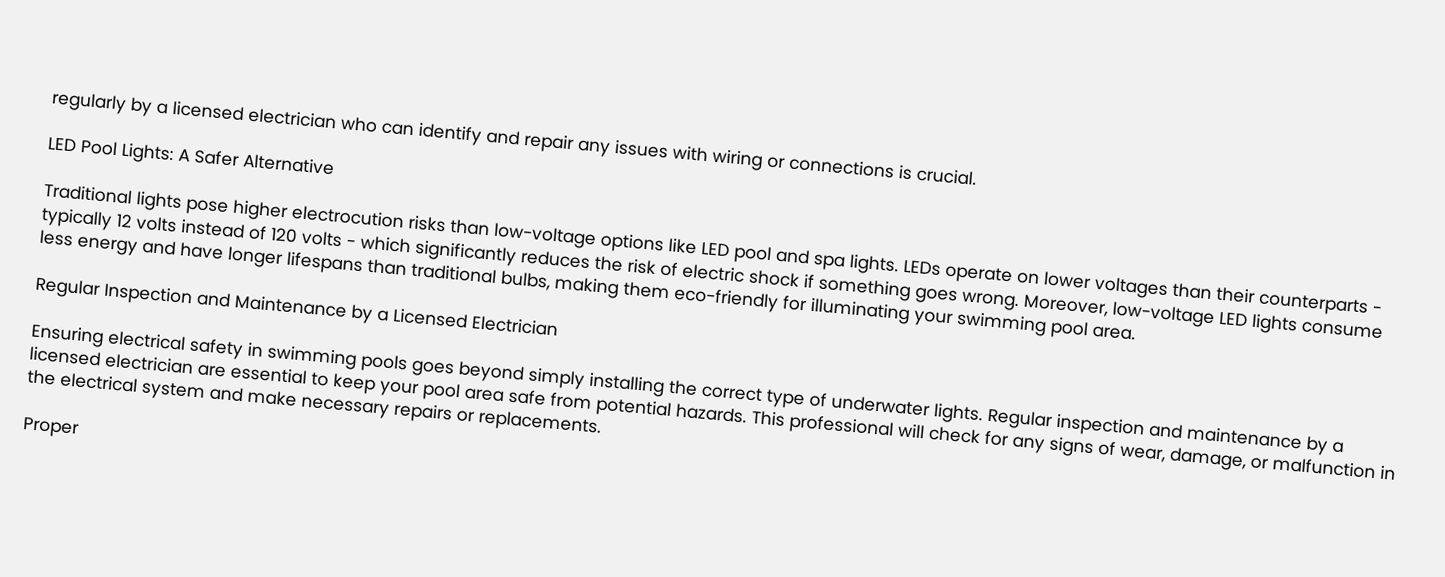regularly by a licensed electrician who can identify and repair any issues with wiring or connections is crucial.

LED Pool Lights: A Safer Alternative

Traditional lights pose higher electrocution risks than low-voltage options like LED pool and spa lights. LEDs operate on lower voltages than their counterparts - typically 12 volts instead of 120 volts - which significantly reduces the risk of electric shock if something goes wrong. Moreover, low-voltage LED lights consume less energy and have longer lifespans than traditional bulbs, making them eco-friendly for illuminating your swimming pool area.

Regular Inspection and Maintenance by a Licensed Electrician

Ensuring electrical safety in swimming pools goes beyond simply installing the correct type of underwater lights. Regular inspection and maintenance by a licensed electrician are essential to keep your pool area safe from potential hazards. This professional will check for any signs of wear, damage, or malfunction in the electrical system and make necessary repairs or replacements.

Proper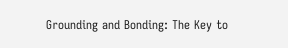Grounding and Bonding: The Key to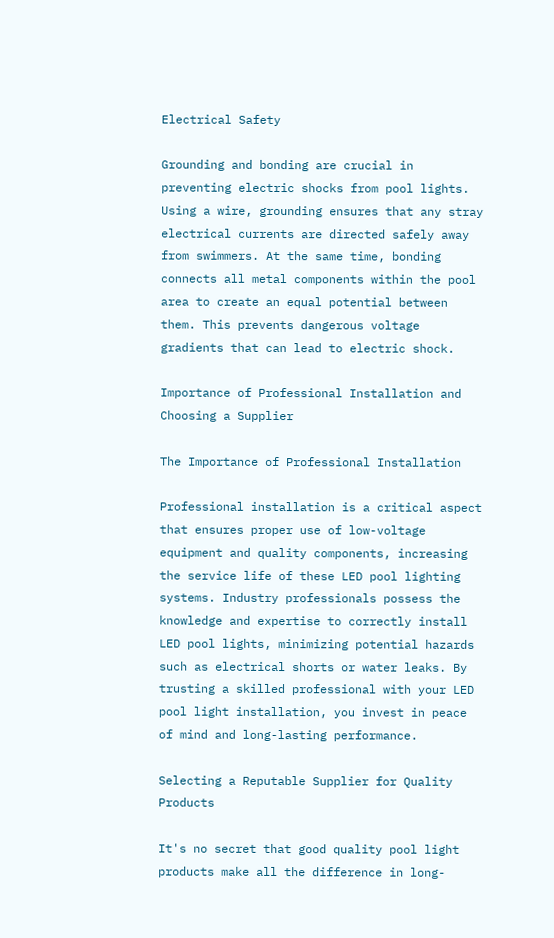Electrical Safety

Grounding and bonding are crucial in preventing electric shocks from pool lights. Using a wire, grounding ensures that any stray electrical currents are directed safely away from swimmers. At the same time, bonding connects all metal components within the pool area to create an equal potential between them. This prevents dangerous voltage gradients that can lead to electric shock.

Importance of Professional Installation and Choosing a Supplier

The Importance of Professional Installation

Professional installation is a critical aspect that ensures proper use of low-voltage equipment and quality components, increasing the service life of these LED pool lighting systems. Industry professionals possess the knowledge and expertise to correctly install LED pool lights, minimizing potential hazards such as electrical shorts or water leaks. By trusting a skilled professional with your LED pool light installation, you invest in peace of mind and long-lasting performance.

Selecting a Reputable Supplier for Quality Products

It's no secret that good quality pool light products make all the difference in long-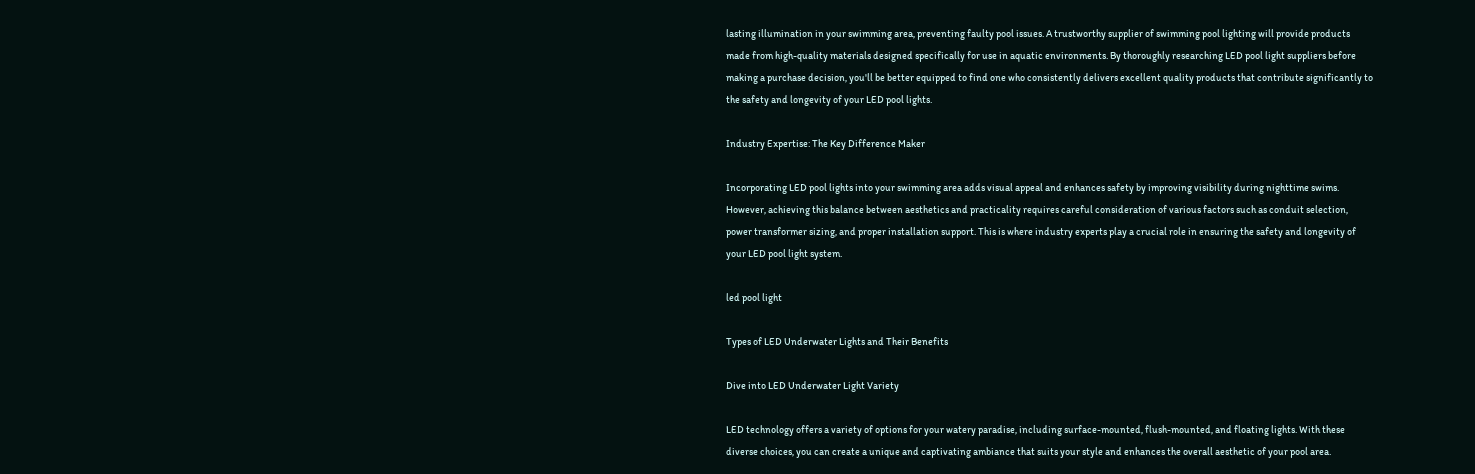lasting illumination in your swimming area, preventing faulty pool issues. A trustworthy supplier of swimming pool lighting will provide products made from high-quality materials designed specifically for use in aquatic environments. By thoroughly researching LED pool light suppliers before making a purchase decision, you'll be better equipped to find one who consistently delivers excellent quality products that contribute significantly to the safety and longevity of your LED pool lights.

Industry Expertise: The Key Difference Maker

Incorporating LED pool lights into your swimming area adds visual appeal and enhances safety by improving visibility during nighttime swims. However, achieving this balance between aesthetics and practicality requires careful consideration of various factors such as conduit selection, power transformer sizing, and proper installation support. This is where industry experts play a crucial role in ensuring the safety and longevity of your LED pool light system.

led pool light

Types of LED Underwater Lights and Their Benefits

Dive into LED Underwater Light Variety

LED technology offers a variety of options for your watery paradise, including surface-mounted, flush-mounted, and floating lights. With these diverse choices, you can create a unique and captivating ambiance that suits your style and enhances the overall aesthetic of your pool area.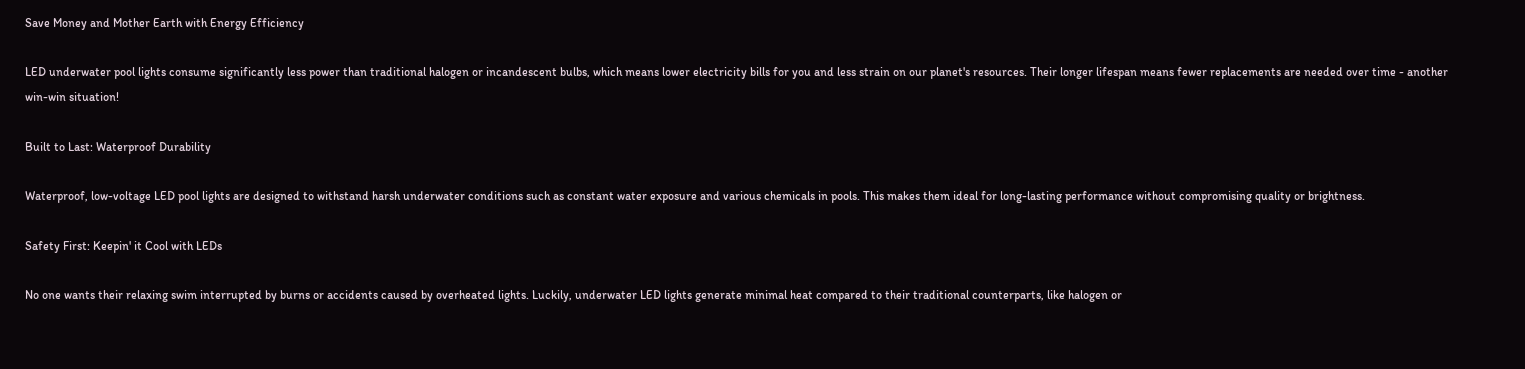Save Money and Mother Earth with Energy Efficiency

LED underwater pool lights consume significantly less power than traditional halogen or incandescent bulbs, which means lower electricity bills for you and less strain on our planet's resources. Their longer lifespan means fewer replacements are needed over time - another win-win situation!

Built to Last: Waterproof Durability

Waterproof, low-voltage LED pool lights are designed to withstand harsh underwater conditions such as constant water exposure and various chemicals in pools. This makes them ideal for long-lasting performance without compromising quality or brightness.

Safety First: Keepin' it Cool with LEDs

No one wants their relaxing swim interrupted by burns or accidents caused by overheated lights. Luckily, underwater LED lights generate minimal heat compared to their traditional counterparts, like halogen or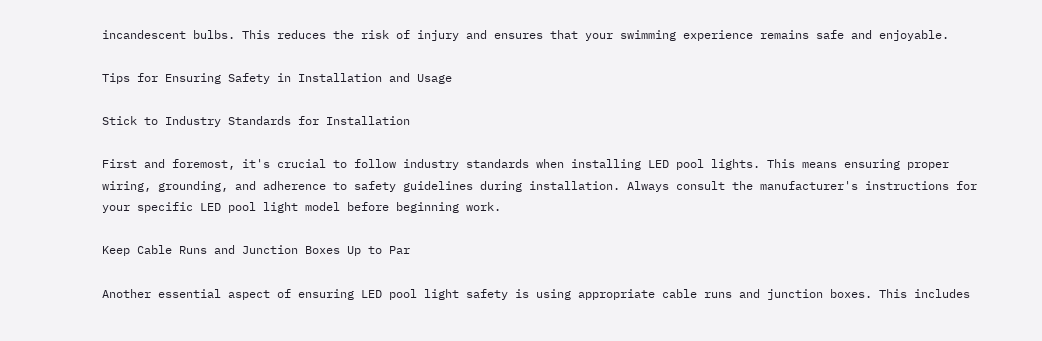incandescent bulbs. This reduces the risk of injury and ensures that your swimming experience remains safe and enjoyable.

Tips for Ensuring Safety in Installation and Usage

Stick to Industry Standards for Installation

First and foremost, it's crucial to follow industry standards when installing LED pool lights. This means ensuring proper wiring, grounding, and adherence to safety guidelines during installation. Always consult the manufacturer's instructions for your specific LED pool light model before beginning work.

Keep Cable Runs and Junction Boxes Up to Par

Another essential aspect of ensuring LED pool light safety is using appropriate cable runs and junction boxes. This includes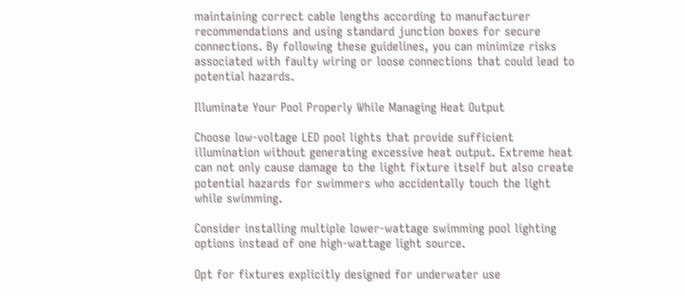maintaining correct cable lengths according to manufacturer recommendations and using standard junction boxes for secure connections. By following these guidelines, you can minimize risks associated with faulty wiring or loose connections that could lead to potential hazards.

Illuminate Your Pool Properly While Managing Heat Output

Choose low-voltage LED pool lights that provide sufficient illumination without generating excessive heat output. Extreme heat can not only cause damage to the light fixture itself but also create potential hazards for swimmers who accidentally touch the light while swimming.

Consider installing multiple lower-wattage swimming pool lighting options instead of one high-wattage light source.

Opt for fixtures explicitly designed for underwater use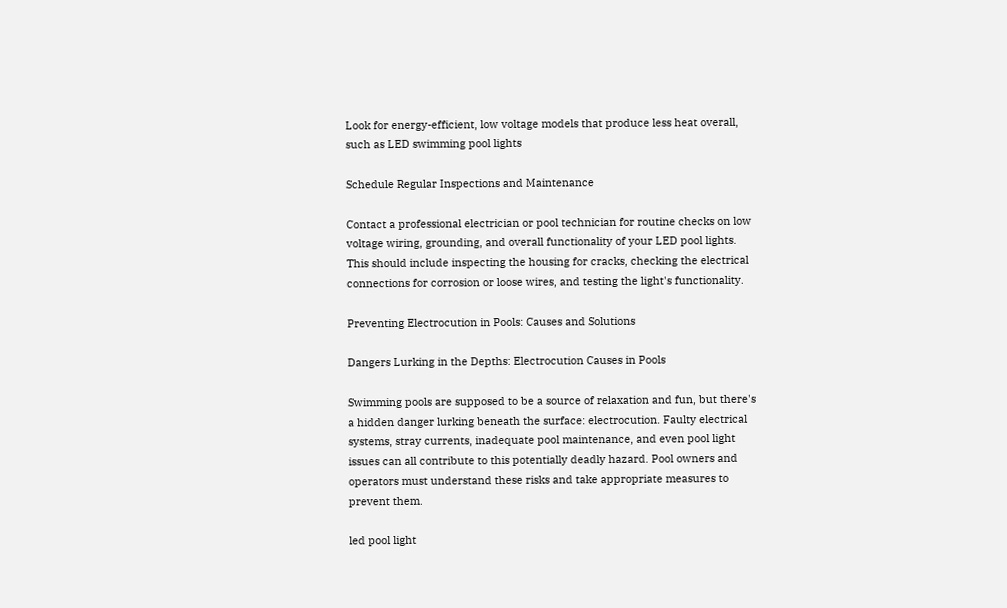Look for energy-efficient, low voltage models that produce less heat overall, such as LED swimming pool lights

Schedule Regular Inspections and Maintenance

Contact a professional electrician or pool technician for routine checks on low voltage wiring, grounding, and overall functionality of your LED pool lights. This should include inspecting the housing for cracks, checking the electrical connections for corrosion or loose wires, and testing the light's functionality.

Preventing Electrocution in Pools: Causes and Solutions

Dangers Lurking in the Depths: Electrocution Causes in Pools

Swimming pools are supposed to be a source of relaxation and fun, but there's a hidden danger lurking beneath the surface: electrocution. Faulty electrical systems, stray currents, inadequate pool maintenance, and even pool light issues can all contribute to this potentially deadly hazard. Pool owners and operators must understand these risks and take appropriate measures to prevent them.

led pool light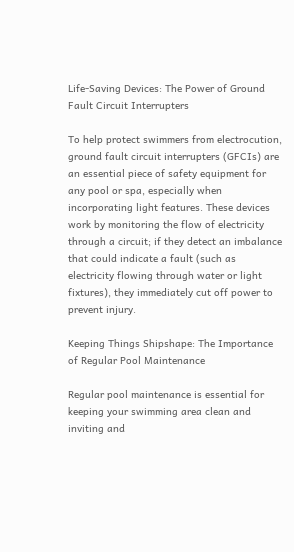Life-Saving Devices: The Power of Ground Fault Circuit Interrupters

To help protect swimmers from electrocution, ground fault circuit interrupters (GFCIs) are an essential piece of safety equipment for any pool or spa, especially when incorporating light features. These devices work by monitoring the flow of electricity through a circuit; if they detect an imbalance that could indicate a fault (such as electricity flowing through water or light fixtures), they immediately cut off power to prevent injury.

Keeping Things Shipshape: The Importance of Regular Pool Maintenance

Regular pool maintenance is essential for keeping your swimming area clean and inviting and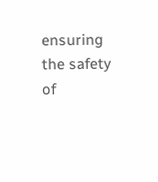ensuring the safety of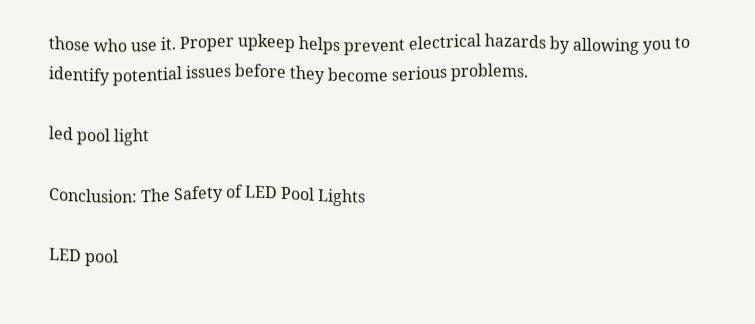those who use it. Proper upkeep helps prevent electrical hazards by allowing you to identify potential issues before they become serious problems.

led pool light

Conclusion: The Safety of LED Pool Lights

LED pool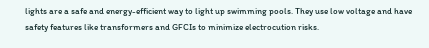lights are a safe and energy-efficient way to light up swimming pools. They use low voltage and have safety features like transformers and GFCIs to minimize electrocution risks.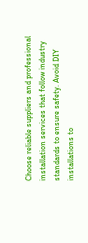Choose reliable suppliers and professional installation services that follow industry standards to ensure safety. Avoid DIY installations to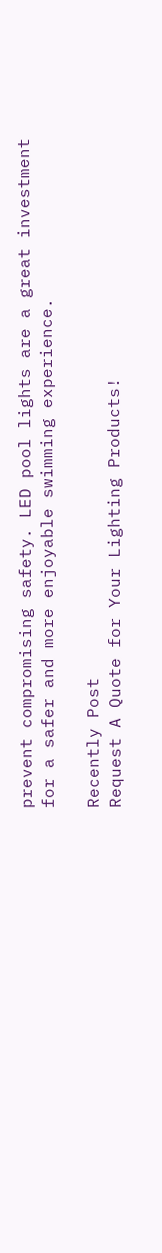prevent compromising safety. LED pool lights are a great investment for a safer and more enjoyable swimming experience.

Recently Post
Request A Quote for Your Lighting Products!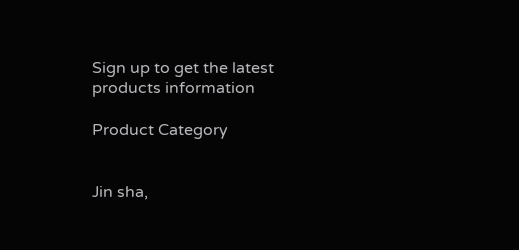Sign up to get the latest products information

Product Category


Jin sha,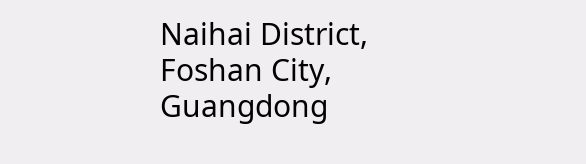Naihai District, Foshan City, Guangdong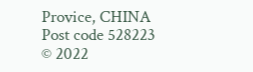Provice, CHINA
Post code 528223
© 2022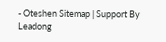- Oteshen Sitemap | Support By Leadong